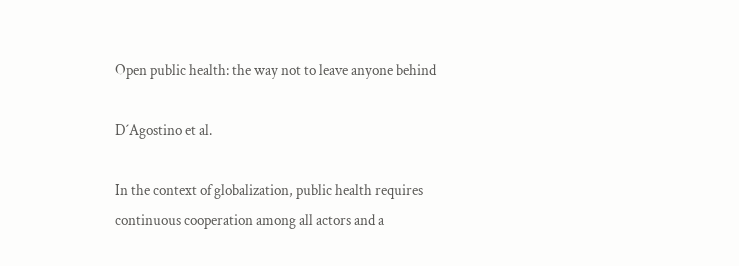Open public health: the way not to leave anyone behind

D´Agostino et al.

In the context of globalization, public health requires continuous cooperation among all actors and a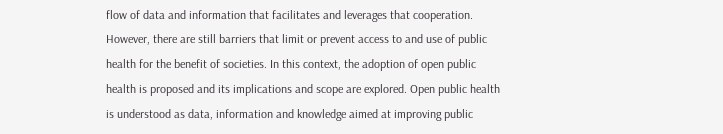flow of data and information that facilitates and leverages that cooperation. However, there are still barriers that limit or prevent access to and use of public health for the benefit of societies. In this context, the adoption of open public health is proposed and its implications and scope are explored. Open public health is understood as data, information and knowledge aimed at improving public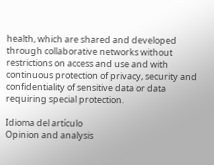health, which are shared and developed through collaborative networks without restrictions on access and use and with continuous protection of privacy, security and confidentiality of sensitive data or data requiring special protection.

Idioma del artículo
Opinion and analysis